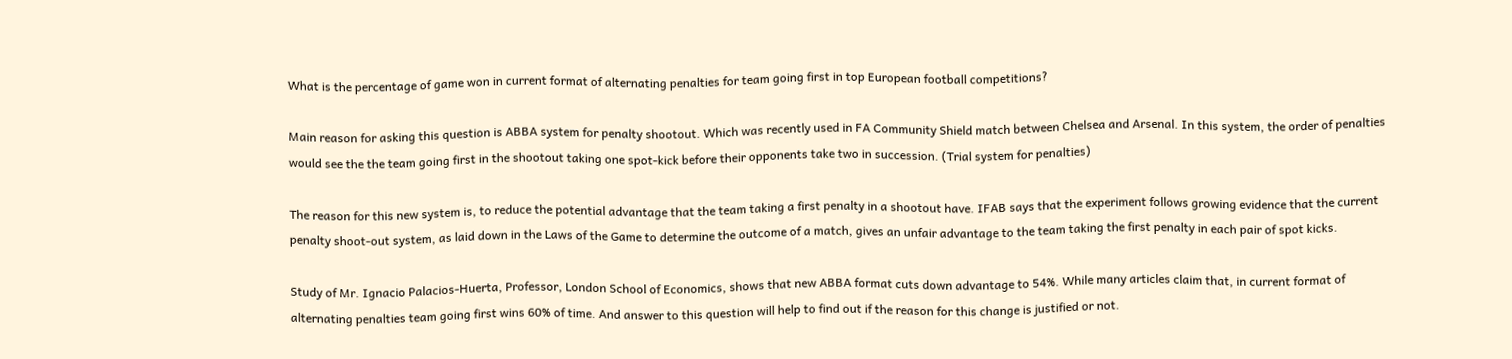What is the percentage of game won in current format of alternating penalties for team going first in top European football competitions?

Main reason for asking this question is ABBA system for penalty shootout. Which was recently used in FA Community Shield match between Chelsea and Arsenal. In this system, the order of penalties would see the the team going first in the shootout taking one spot-kick before their opponents take two in succession. (Trial system for penalties)

The reason for this new system is, to reduce the potential advantage that the team taking a first penalty in a shootout have. IFAB says that the experiment follows growing evidence that the current penalty shoot-out system, as laid down in the Laws of the Game to determine the outcome of a match, gives an unfair advantage to the team taking the first penalty in each pair of spot kicks.

Study of Mr. Ignacio Palacios-Huerta, Professor, London School of Economics, shows that new ABBA format cuts down advantage to 54%. While many articles claim that, in current format of alternating penalties team going first wins 60% of time. And answer to this question will help to find out if the reason for this change is justified or not.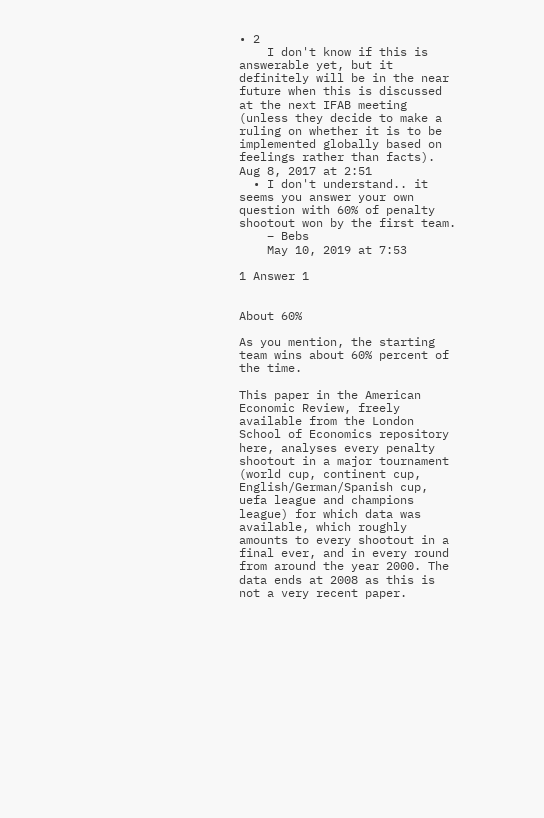• 2
    I don't know if this is answerable yet, but it definitely will be in the near future when this is discussed at the next IFAB meeting (unless they decide to make a ruling on whether it is to be implemented globally based on feelings rather than facts). Aug 8, 2017 at 2:51
  • I don't understand.. it seems you answer your own question with 60% of penalty shootout won by the first team.
    – Bebs
    May 10, 2019 at 7:53

1 Answer 1


About 60%

As you mention, the starting team wins about 60% percent of the time.

This paper in the American Economic Review, freely available from the London School of Economics repository here, analyses every penalty shootout in a major tournament (world cup, continent cup, English/German/Spanish cup, uefa league and champions league) for which data was available, which roughly amounts to every shootout in a final ever, and in every round from around the year 2000. The data ends at 2008 as this is not a very recent paper.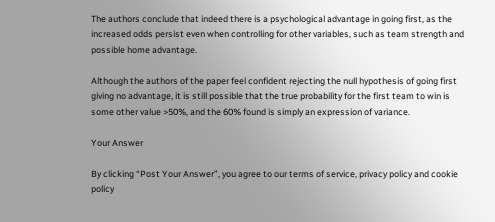The authors conclude that indeed there is a psychological advantage in going first, as the increased odds persist even when controlling for other variables, such as team strength and possible home advantage.

Although the authors of the paper feel confident rejecting the null hypothesis of going first giving no advantage, it is still possible that the true probability for the first team to win is some other value >50%, and the 60% found is simply an expression of variance.

Your Answer

By clicking “Post Your Answer”, you agree to our terms of service, privacy policy and cookie policy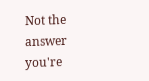Not the answer you're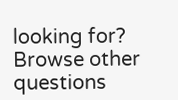looking for? Browse other questions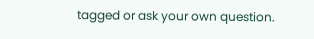tagged or ask your own question.